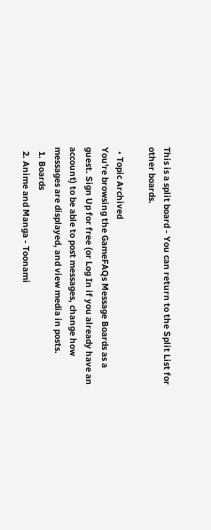This is a split board - You can return to the Split List for other boards.

  • Topic Archived
You're browsing the GameFAQs Message Boards as a guest. Sign Up for free (or Log In if you already have an account) to be able to post messages, change how messages are displayed, and view media in posts.
  1. Boards
  2. Anime and Manga - Toonami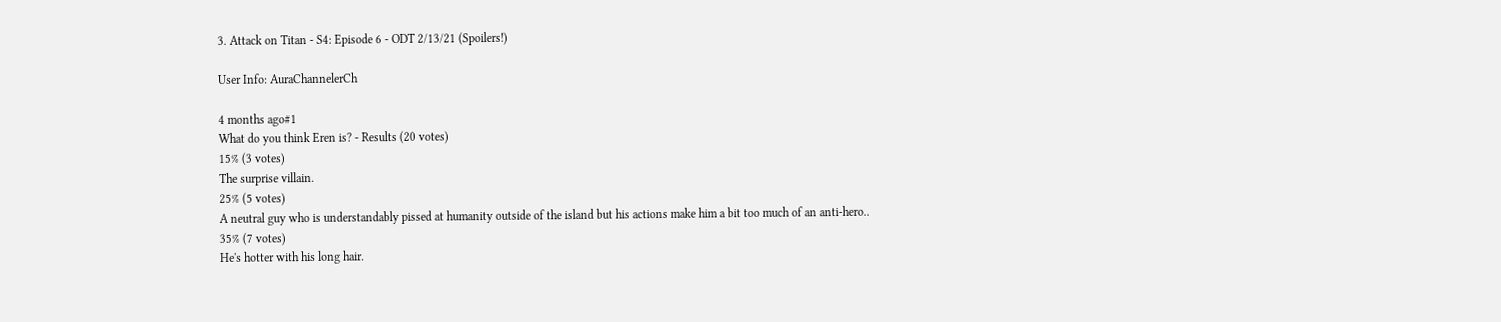3. Attack on Titan - S4: Episode 6 - ODT 2/13/21 (Spoilers!)

User Info: AuraChannelerCh

4 months ago#1
What do you think Eren is? - Results (20 votes)
15% (3 votes)
The surprise villain.
25% (5 votes)
A neutral guy who is understandably pissed at humanity outside of the island but his actions make him a bit too much of an anti-hero..
35% (7 votes)
He's hotter with his long hair.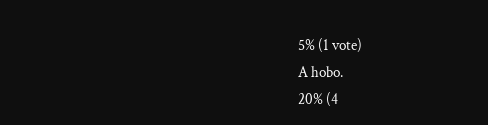5% (1 vote)
A hobo.
20% (4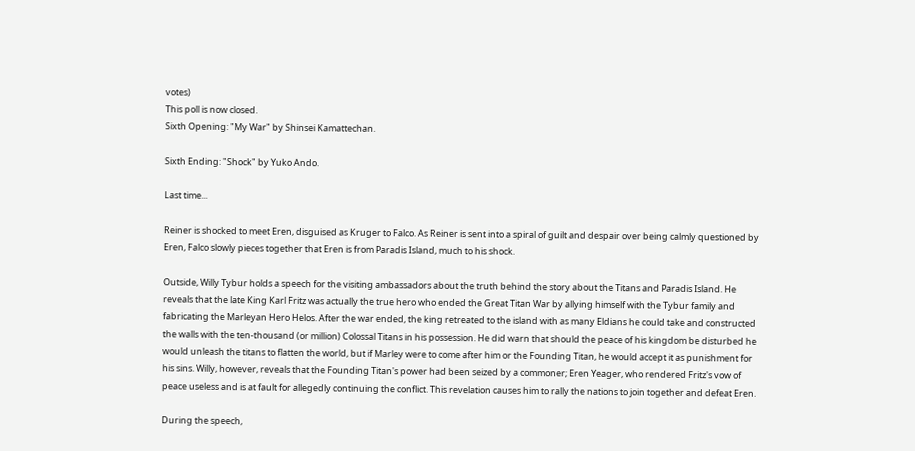votes)
This poll is now closed.
Sixth Opening: "My War" by Shinsei Kamattechan.

Sixth Ending: "Shock" by Yuko Ando.

Last time...

Reiner is shocked to meet Eren, disguised as Kruger to Falco. As Reiner is sent into a spiral of guilt and despair over being calmly questioned by Eren, Falco slowly pieces together that Eren is from Paradis Island, much to his shock.

Outside, Willy Tybur holds a speech for the visiting ambassadors about the truth behind the story about the Titans and Paradis Island. He reveals that the late King Karl Fritz was actually the true hero who ended the Great Titan War by allying himself with the Tybur family and fabricating the Marleyan Hero Helos. After the war ended, the king retreated to the island with as many Eldians he could take and constructed the walls with the ten-thousand (or million) Colossal Titans in his possession. He did warn that should the peace of his kingdom be disturbed he would unleash the titans to flatten the world, but if Marley were to come after him or the Founding Titan, he would accept it as punishment for his sins. Willy, however, reveals that the Founding Titan's power had been seized by a commoner; Eren Yeager, who rendered Fritz's vow of peace useless and is at fault for allegedly continuing the conflict. This revelation causes him to rally the nations to join together and defeat Eren.

During the speech,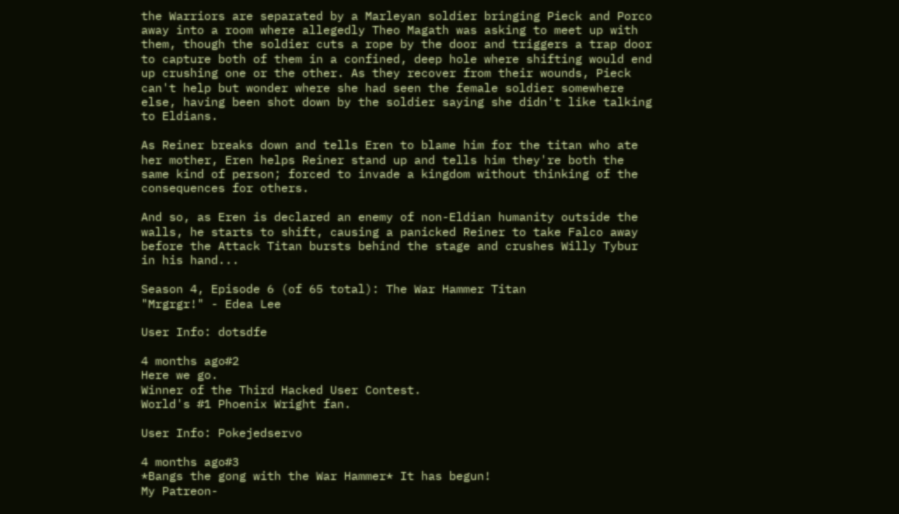the Warriors are separated by a Marleyan soldier bringing Pieck and Porco away into a room where allegedly Theo Magath was asking to meet up with them, though the soldier cuts a rope by the door and triggers a trap door to capture both of them in a confined, deep hole where shifting would end up crushing one or the other. As they recover from their wounds, Pieck can't help but wonder where she had seen the female soldier somewhere else, having been shot down by the soldier saying she didn't like talking to Eldians.

As Reiner breaks down and tells Eren to blame him for the titan who ate her mother, Eren helps Reiner stand up and tells him they're both the same kind of person; forced to invade a kingdom without thinking of the consequences for others.

And so, as Eren is declared an enemy of non-Eldian humanity outside the walls, he starts to shift, causing a panicked Reiner to take Falco away before the Attack Titan bursts behind the stage and crushes Willy Tybur in his hand...

Season 4, Episode 6 (of 65 total): The War Hammer Titan
"Mrgrgr!" - Edea Lee

User Info: dotsdfe

4 months ago#2
Here we go.
Winner of the Third Hacked User Contest.
World's #1 Phoenix Wright fan.

User Info: Pokejedservo

4 months ago#3
*Bangs the gong with the War Hammer* It has begun!
My Patreon-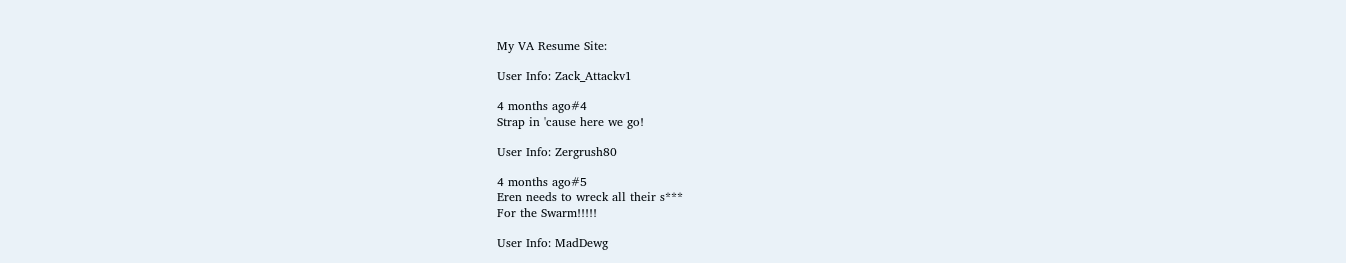My VA Resume Site:

User Info: Zack_Attackv1

4 months ago#4
Strap in 'cause here we go!

User Info: Zergrush80

4 months ago#5
Eren needs to wreck all their s***
For the Swarm!!!!!

User Info: MadDewg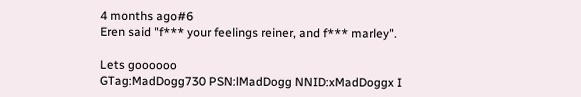4 months ago#6
Eren said "f*** your feelings reiner, and f*** marley".

Lets goooooo
GTag:MadDogg730 PSN:lMadDogg NNID:xMadDoggx I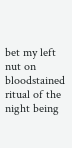bet my left nut on bloodstained ritual of the night being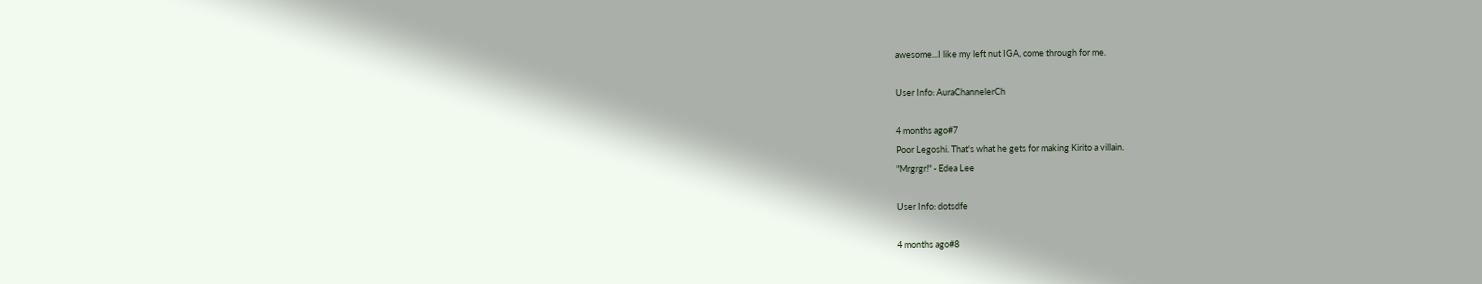awesome...I like my left nut IGA, come through for me.

User Info: AuraChannelerCh

4 months ago#7
Poor Legoshi. That's what he gets for making Kirito a villain.
"Mrgrgr!" - Edea Lee

User Info: dotsdfe

4 months ago#8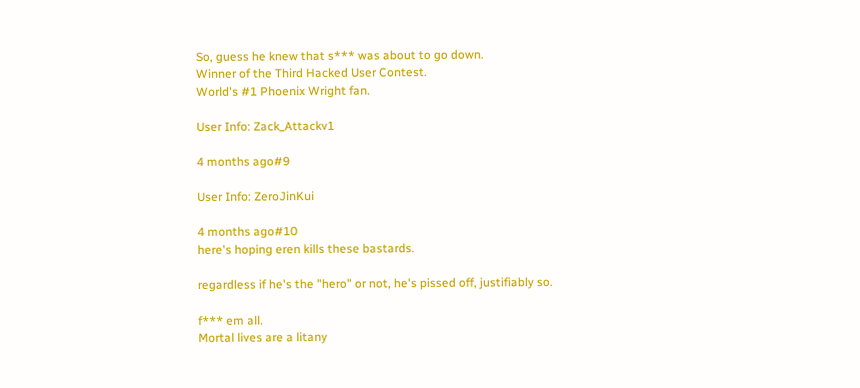So, guess he knew that s*** was about to go down.
Winner of the Third Hacked User Contest.
World's #1 Phoenix Wright fan.

User Info: Zack_Attackv1

4 months ago#9

User Info: ZeroJinKui

4 months ago#10
here's hoping eren kills these bastards.

regardless if he's the "hero" or not, he's pissed off, justifiably so.

f*** em all.
Mortal lives are a litany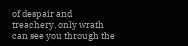of despair and treachery, only wrath can see you through the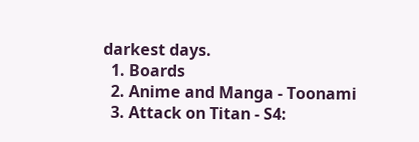darkest days.
  1. Boards
  2. Anime and Manga - Toonami
  3. Attack on Titan - S4: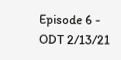Episode 6 - ODT 2/13/21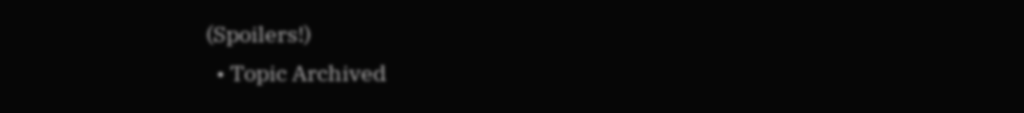(Spoilers!)
  • Topic Archived